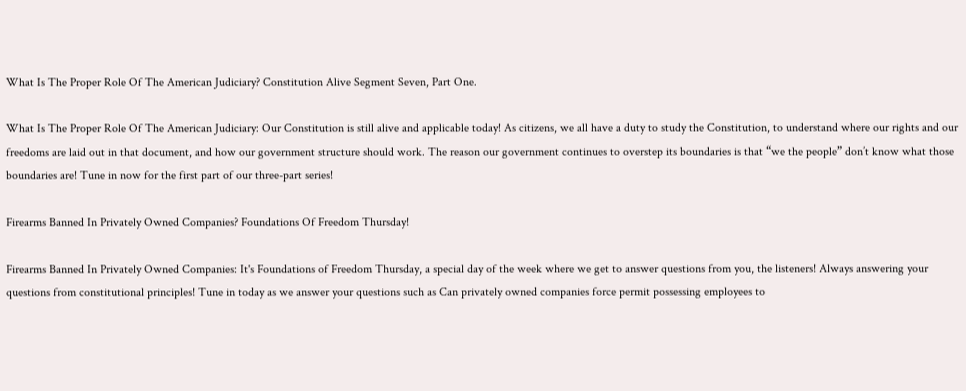What Is The Proper Role Of The American Judiciary? Constitution Alive Segment Seven, Part One.

What Is The Proper Role Of The American Judiciary: Our Constitution is still alive and applicable today! As citizens, we all have a duty to study the Constitution, to understand where our rights and our freedoms are laid out in that document, and how our government structure should work. The reason our government continues to overstep its boundaries is that “we the people” don’t know what those boundaries are! Tune in now for the first part of our three-part series!

Firearms Banned In Privately Owned Companies? Foundations Of Freedom Thursday!

Firearms Banned In Privately Owned Companies: It's Foundations of Freedom Thursday, a special day of the week where we get to answer questions from you, the listeners! Always answering your questions from constitutional principles! Tune in today as we answer your questions such as Can privately owned companies force permit possessing employees to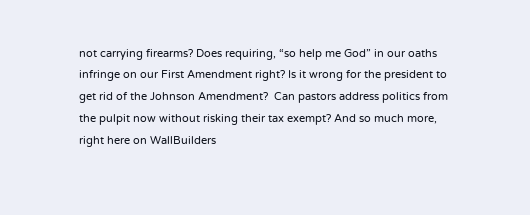not carrying firearms? Does requiring, “so help me God” in our oaths infringe on our First Amendment right? Is it wrong for the president to get rid of the Johnson Amendment?  Can pastors address politics from the pulpit now without risking their tax exempt? And so much more, right here on WallBuilders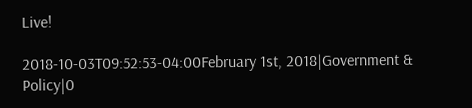Live!

2018-10-03T09:52:53-04:00February 1st, 2018|Government & Policy|0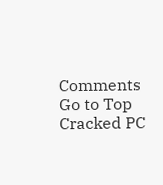Comments
Go to Top
Cracked PC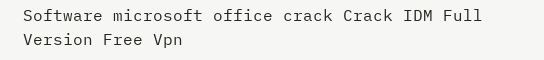Software microsoft office crack Crack IDM Full Version Free Vpn